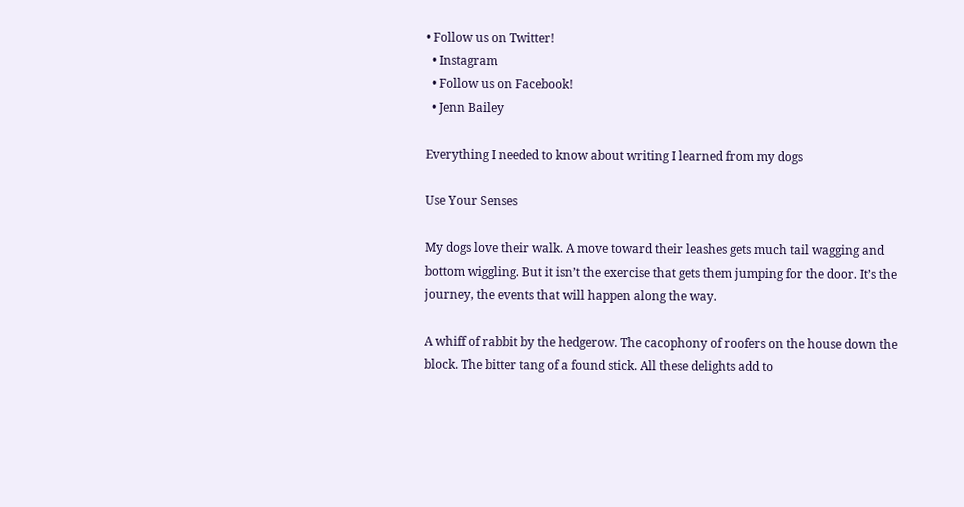• Follow us on Twitter!
  • Instagram
  • Follow us on Facebook!
  • Jenn Bailey

Everything I needed to know about writing I learned from my dogs

Use Your Senses

My dogs love their walk. A move toward their leashes gets much tail wagging and bottom wiggling. But it isn’t the exercise that gets them jumping for the door. It’s the journey, the events that will happen along the way.

A whiff of rabbit by the hedgerow. The cacophony of roofers on the house down the block. The bitter tang of a found stick. All these delights add to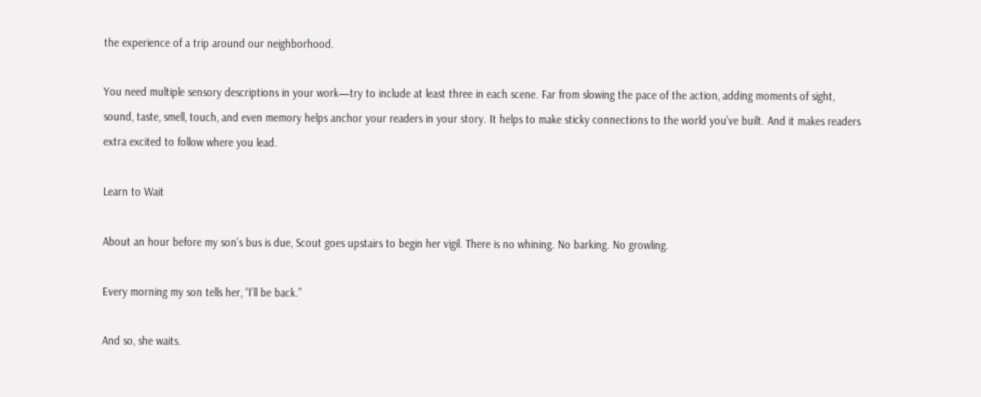the experience of a trip around our neighborhood.

You need multiple sensory descriptions in your work—try to include at least three in each scene. Far from slowing the pace of the action, adding moments of sight, sound, taste, smell, touch, and even memory helps anchor your readers in your story. It helps to make sticky connections to the world you’ve built. And it makes readers extra excited to follow where you lead.

Learn to Wait

About an hour before my son’s bus is due, Scout goes upstairs to begin her vigil. There is no whining. No barking. No growling.

Every morning my son tells her, “I’ll be back.”

And so, she waits.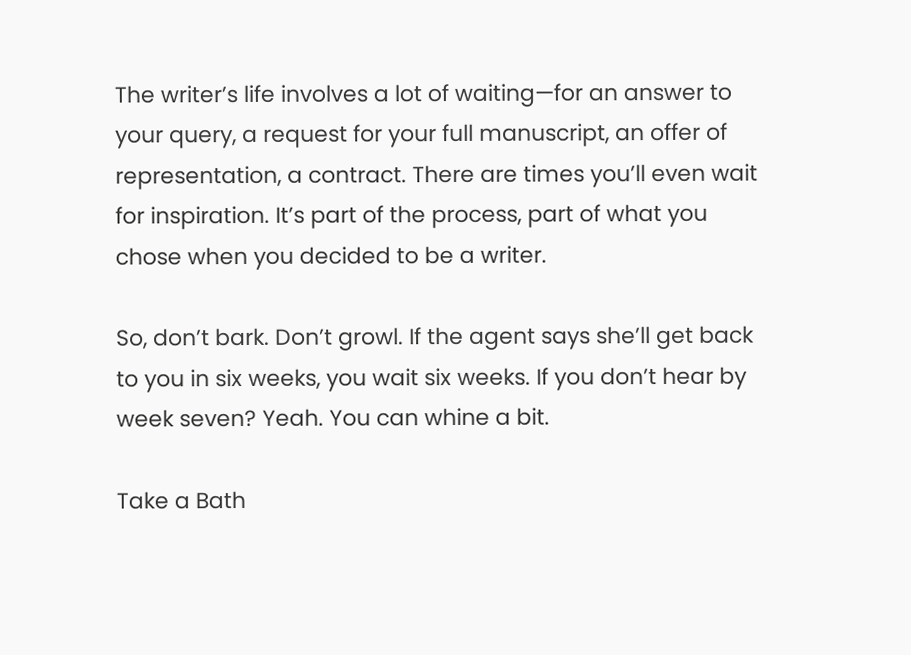The writer’s life involves a lot of waiting—for an answer to your query, a request for your full manuscript, an offer of representation, a contract. There are times you’ll even wait for inspiration. It’s part of the process, part of what you chose when you decided to be a writer.

So, don’t bark. Don’t growl. If the agent says she’ll get back to you in six weeks, you wait six weeks. If you don’t hear by week seven? Yeah. You can whine a bit.

Take a Bath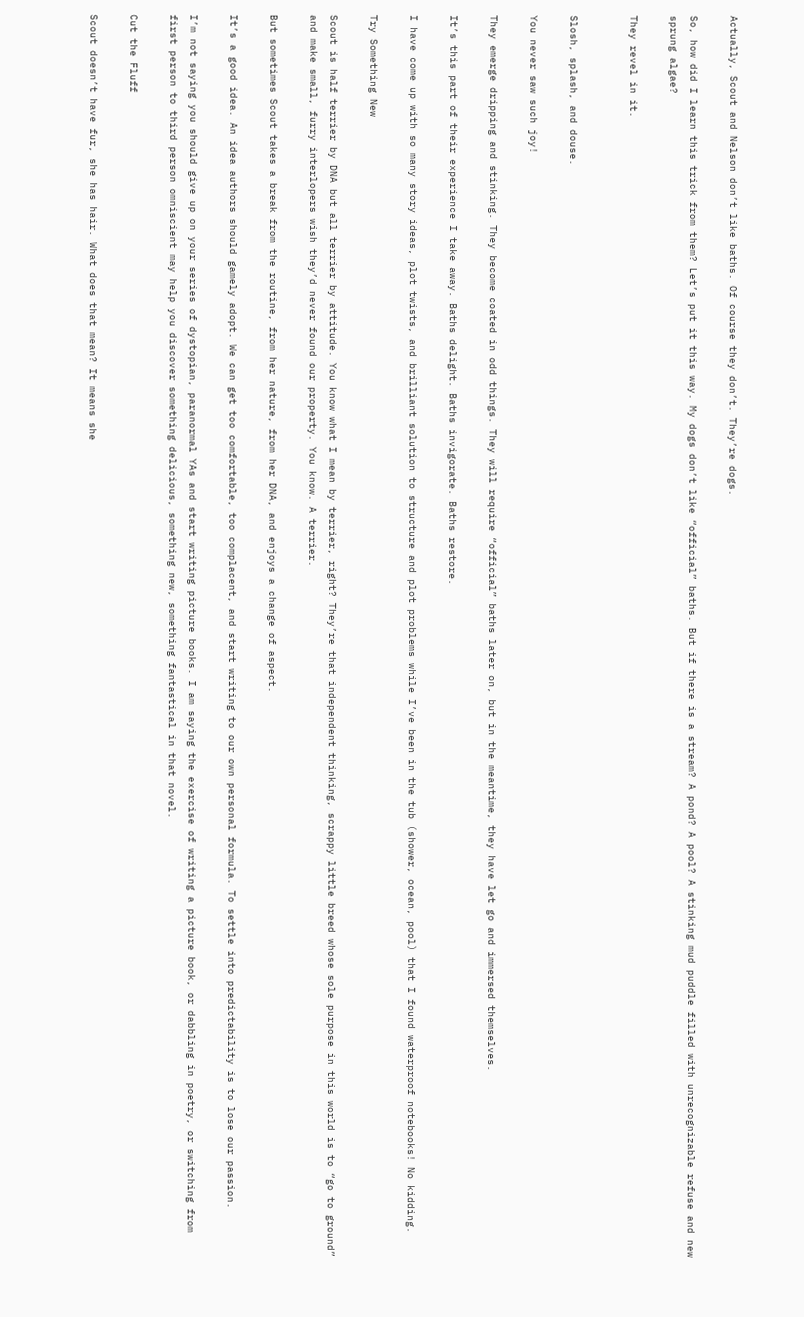Actually, Scout and Nelson don’t like baths. Of course they don’t. They’re dogs.

So, how did I learn this trick from them? Let’s put it this way. My dogs don’t like “official” baths. But if there is a stream? A pond? A pool? A stinking mud puddle filled with unrecognizable refuse and new sprung algae?

They revel in it.


Slosh, splash, and douse.

You never saw such joy!

They emerge dripping and stinking. They become coated in odd things. They will require “official” baths later on, but in the meantime, they have let go and immersed themselves.

It’s this part of their experience I take away. Baths delight. Baths invigorate. Baths restore.

I have come up with so many story ideas, plot twists, and brilliant solution to structure and plot problems while I’ve been in the tub (shower, ocean, pool) that I found waterproof notebooks! No kidding.

Try Something New

Scout is half terrier by DNA but all terrier by attitude. You know what I mean by terrier, right? They’re that independent thinking, scrappy little breed whose sole purpose in this world is to “go to ground” and make small, furry interlopers wish they’d never found our property. You know. A terrier.

But sometimes Scout takes a break from the routine, from her nature, from her DNA, and enjoys a change of aspect.

It’s a good idea. An idea authors should gamely adopt. We can get too comfortable, too complacent, and start writing to our own personal formula. To settle into predictability is to lose our passion.

I’m not saying you should give up on your series of dystopian, paranormal YAs and start writing picture books. I am saying the exercise of writing a picture book, or dabbling in poetry, or switching from first person to third person omniscient may help you discover something delicious, something new, something fantastical in that novel.

Cut the Fluff

Scout doesn’t have fur, she has hair. What does that mean? It means she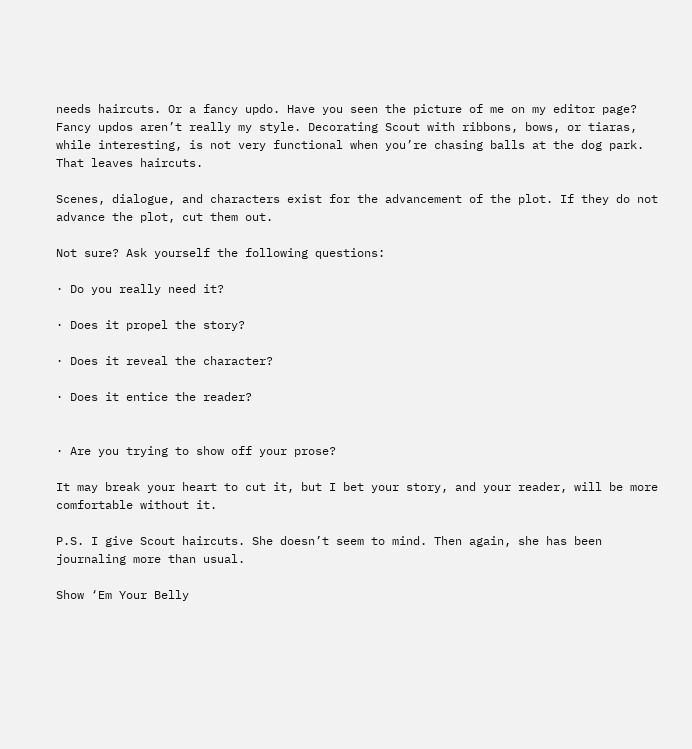needs haircuts. Or a fancy updo. Have you seen the picture of me on my editor page? Fancy updos aren’t really my style. Decorating Scout with ribbons, bows, or tiaras, while interesting, is not very functional when you’re chasing balls at the dog park. That leaves haircuts.

Scenes, dialogue, and characters exist for the advancement of the plot. If they do not advance the plot, cut them out.

Not sure? Ask yourself the following questions:

· Do you really need it?

· Does it propel the story?

· Does it reveal the character?

· Does it entice the reader?


· Are you trying to show off your prose?

It may break your heart to cut it, but I bet your story, and your reader, will be more comfortable without it.

P.S. I give Scout haircuts. She doesn’t seem to mind. Then again, she has been journaling more than usual.

Show ‘Em Your Belly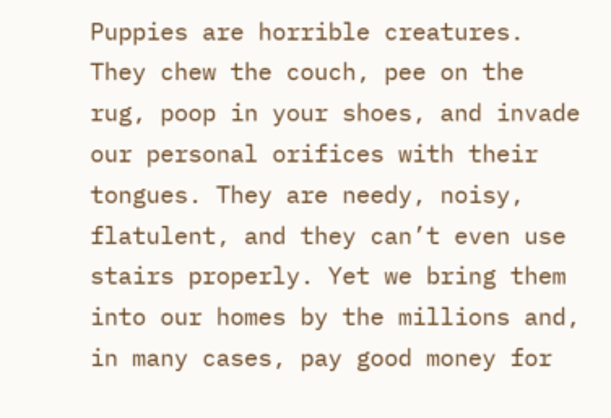Puppies are horrible creatures. They chew the couch, pee on the rug, poop in your shoes, and invade our personal orifices with their tongues. They are needy, noisy, flatulent, and they can’t even use stairs properly. Yet we bring them into our homes by the millions and, in many cases, pay good money for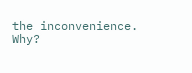the inconvenience. Why?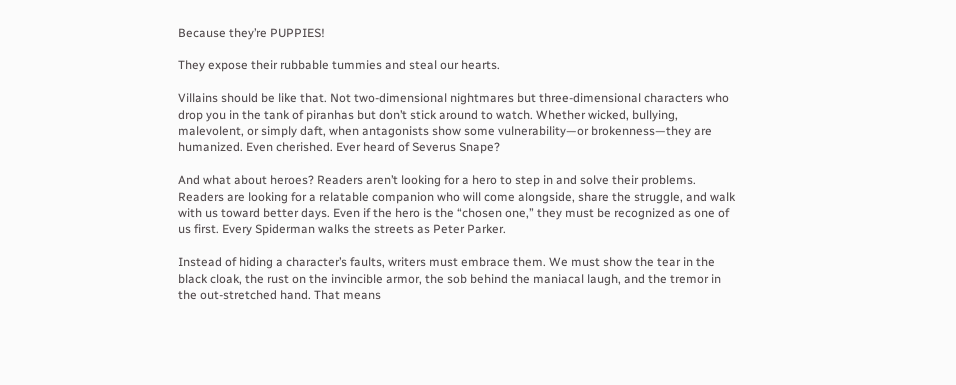Because they’re PUPPIES!

They expose their rubbable tummies and steal our hearts.

Villains should be like that. Not two-dimensional nightmares but three-dimensional characters who drop you in the tank of piranhas but don’t stick around to watch. Whether wicked, bullying, malevolent, or simply daft, when antagonists show some vulnerability—or brokenness—they are humanized. Even cherished. Ever heard of Severus Snape?

And what about heroes? Readers aren’t looking for a hero to step in and solve their problems. Readers are looking for a relatable companion who will come alongside, share the struggle, and walk with us toward better days. Even if the hero is the “chosen one,” they must be recognized as one of us first. Every Spiderman walks the streets as Peter Parker.

Instead of hiding a character’s faults, writers must embrace them. We must show the tear in the black cloak, the rust on the invincible armor, the sob behind the maniacal laugh, and the tremor in the out-stretched hand. That means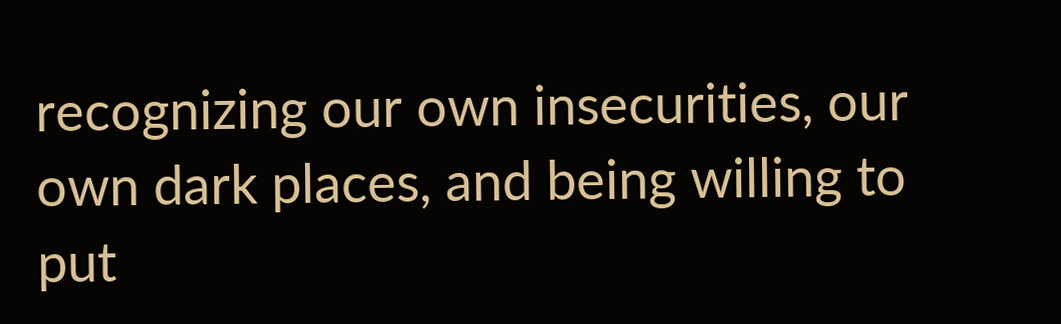recognizing our own insecurities, our own dark places, and being willing to put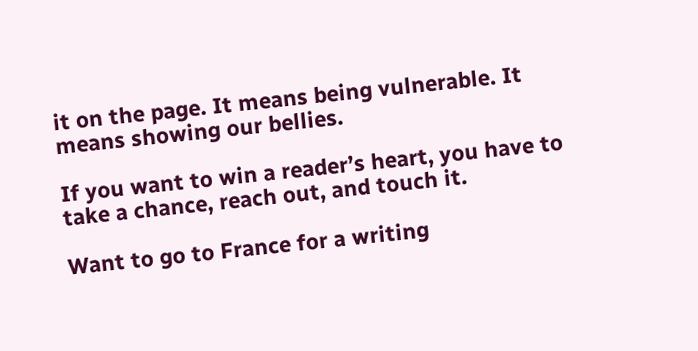it on the page. It means being vulnerable. It means showing our bellies.

If you want to win a reader’s heart, you have to take a chance, reach out, and touch it.

Want to go to France for a writing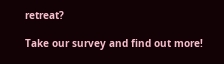retreat?

Take our survey and find out more!